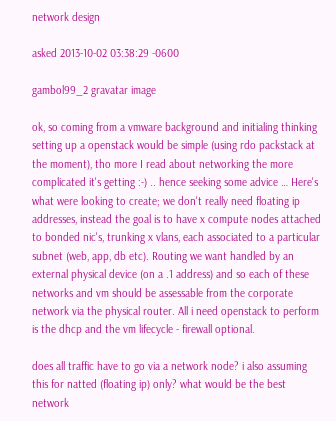network design

asked 2013-10-02 03:38:29 -0600

gambol99_2 gravatar image

ok, so coming from a vmware background and initialing thinking setting up a openstack would be simple (using rdo packstack at the moment), tho more I read about networking the more complicated it's getting :-) .. hence seeking some advice … Here's what were looking to create; we don't really need floating ip addresses, instead the goal is to have x compute nodes attached to bonded nic's, trunking x vlans, each associated to a particular subnet (web, app, db etc). Routing we want handled by an external physical device (on a .1 address) and so each of these networks and vm should be assessable from the corporate network via the physical router. All i need openstack to perform is the dhcp and the vm lifecycle - firewall optional.

does all traffic have to go via a network node? i also assuming this for natted (floating ip) only? what would be the best network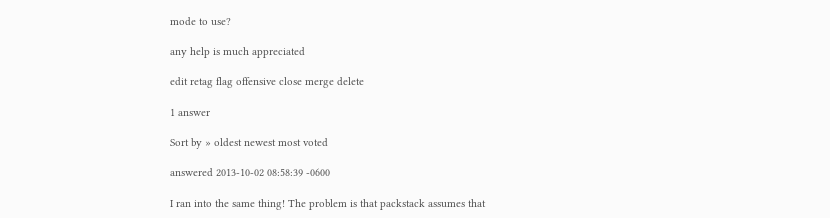mode to use?

any help is much appreciated

edit retag flag offensive close merge delete

1 answer

Sort by » oldest newest most voted

answered 2013-10-02 08:58:39 -0600

I ran into the same thing! The problem is that packstack assumes that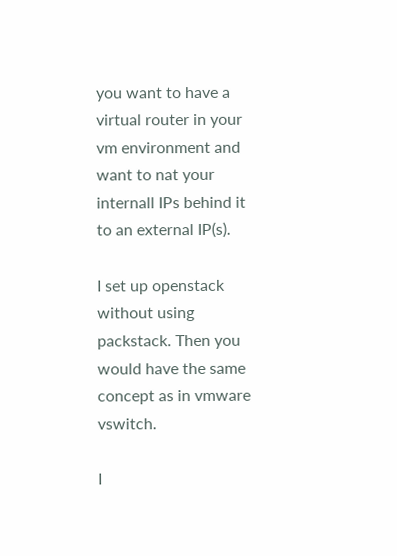you want to have a virtual router in your vm environment and want to nat your internall IPs behind it to an external IP(s).

I set up openstack without using packstack. Then you would have the same concept as in vmware vswitch.

I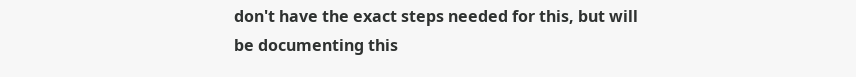don't have the exact steps needed for this, but will be documenting this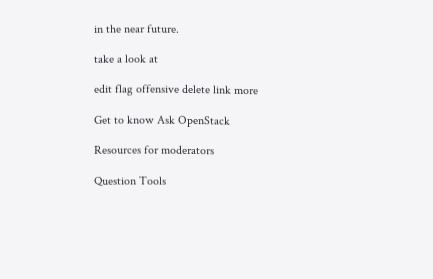in the near future.

take a look at

edit flag offensive delete link more

Get to know Ask OpenStack

Resources for moderators

Question Tools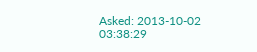Asked: 2013-10-02 03:38:29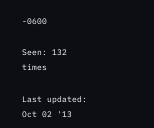-0600

Seen: 132 times

Last updated: Oct 02 '13